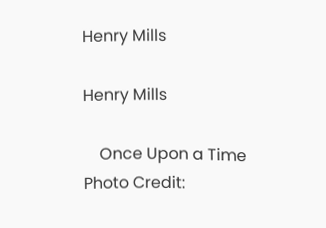Henry Mills

Henry Mills

    Once Upon a Time
Photo Credit: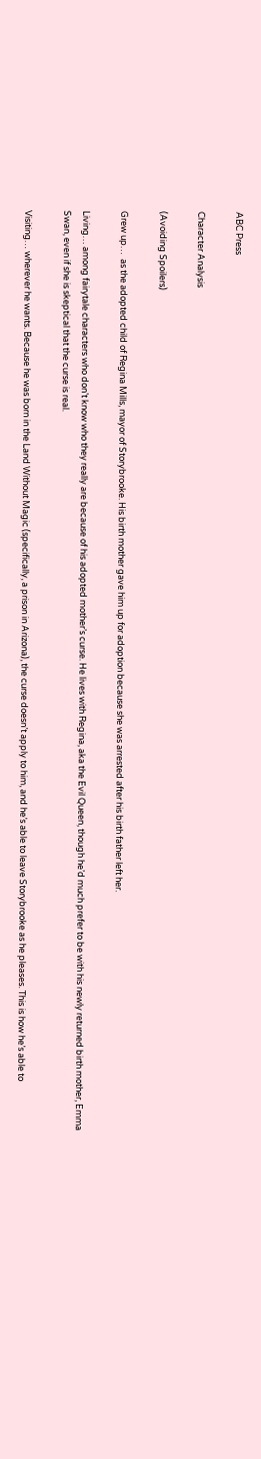ABC Press

Character Analysis

(Avoiding Spoilers)

Grew up…  as the adopted child of Regina Mills, mayor of Storybrooke. His birth mother gave him up for adoption because she was arrested after his birth father left her.

Living… among fairytale characters who don’t know who they really are because of his adopted mother’s curse. He lives with Regina, aka the Evil Queen, though he’d much prefer to be with his newly returned birth mother, Emma Swan, even if she is skeptical that the curse is real.

Visiting… wherever he wants. Because he was born in the Land Without Magic (specifically, a prison in Arizona), the curse doesn’t apply to him, and he’s able to leave Storybrooke as he pleases. This is how he’s able to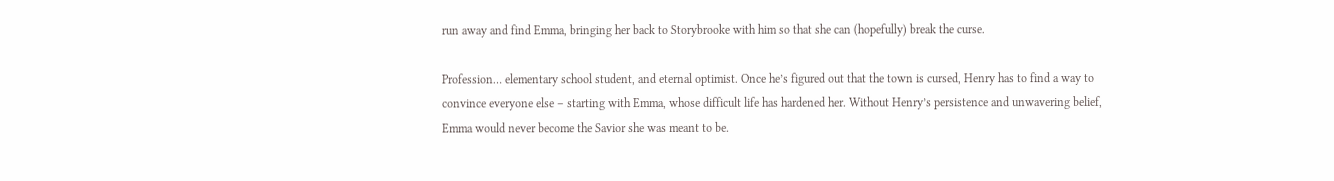run away and find Emma, bringing her back to Storybrooke with him so that she can (hopefully) break the curse.

Profession… elementary school student, and eternal optimist. Once he’s figured out that the town is cursed, Henry has to find a way to convince everyone else – starting with Emma, whose difficult life has hardened her. Without Henry’s persistence and unwavering belief, Emma would never become the Savior she was meant to be.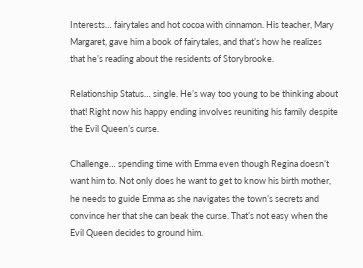Interests… fairytales and hot cocoa with cinnamon. His teacher, Mary Margaret, gave him a book of fairytales, and that’s how he realizes that he’s reading about the residents of Storybrooke.

Relationship Status… single. He’s way too young to be thinking about that! Right now his happy ending involves reuniting his family despite the Evil Queen’s curse.

Challenge… spending time with Emma even though Regina doesn’t want him to. Not only does he want to get to know his birth mother, he needs to guide Emma as she navigates the town’s secrets and convince her that she can beak the curse. That’s not easy when the Evil Queen decides to ground him.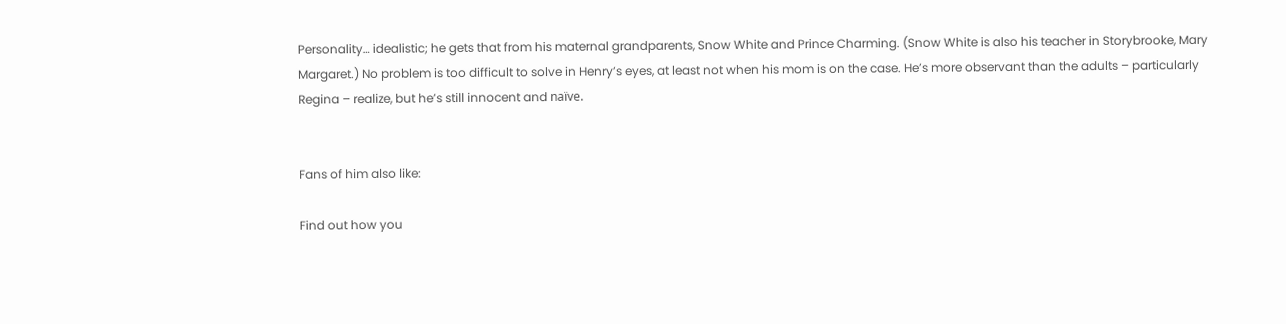Personality… idealistic; he gets that from his maternal grandparents, Snow White and Prince Charming. (Snow White is also his teacher in Storybrooke, Mary Margaret.) No problem is too difficult to solve in Henry’s eyes, at least not when his mom is on the case. He’s more observant than the adults – particularly Regina – realize, but he’s still innocent and naïve.


Fans of him also like:

Find out how you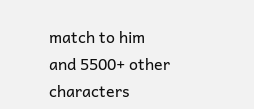match to him and 5500+ other characters